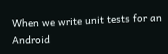When we write unit tests for an Android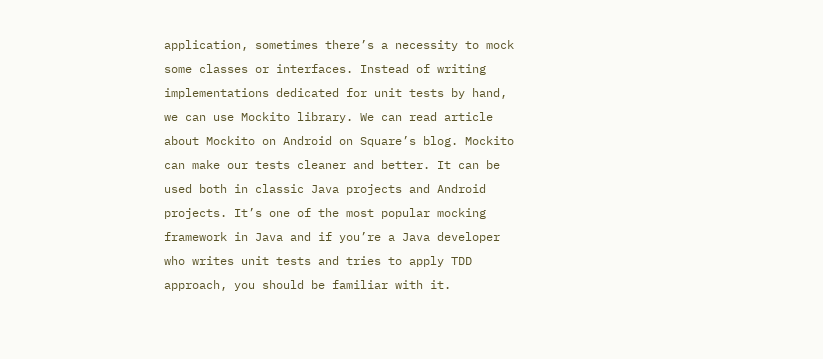application, sometimes there’s a necessity to mock some classes or interfaces. Instead of writing implementations dedicated for unit tests by hand, we can use Mockito library. We can read article about Mockito on Android on Square’s blog. Mockito can make our tests cleaner and better. It can be used both in classic Java projects and Android projects. It’s one of the most popular mocking framework in Java and if you’re a Java developer who writes unit tests and tries to apply TDD approach, you should be familiar with it.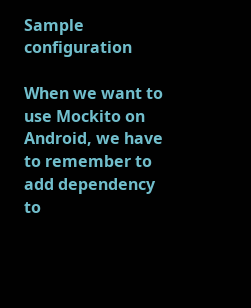Sample configuration

When we want to use Mockito on Android, we have to remember to add dependency to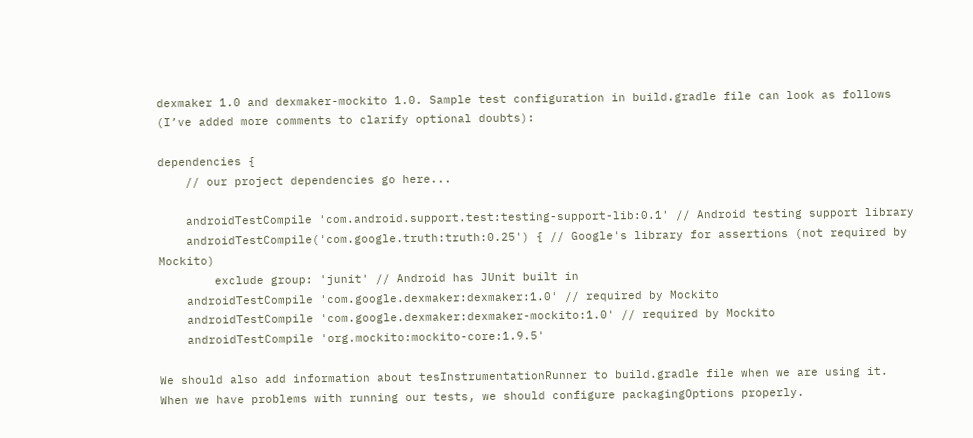dexmaker 1.0 and dexmaker-mockito 1.0. Sample test configuration in build.gradle file can look as follows (I’ve added more comments to clarify optional doubts):

dependencies {
    // our project dependencies go here...

    androidTestCompile 'com.android.support.test:testing-support-lib:0.1' // Android testing support library
    androidTestCompile('com.google.truth:truth:0.25') { // Google's library for assertions (not required by Mockito)
        exclude group: 'junit' // Android has JUnit built in
    androidTestCompile 'com.google.dexmaker:dexmaker:1.0' // required by Mockito
    androidTestCompile 'com.google.dexmaker:dexmaker-mockito:1.0' // required by Mockito
    androidTestCompile 'org.mockito:mockito-core:1.9.5'

We should also add information about tesInstrumentationRunner to build.gradle file when we are using it. When we have problems with running our tests, we should configure packagingOptions properly.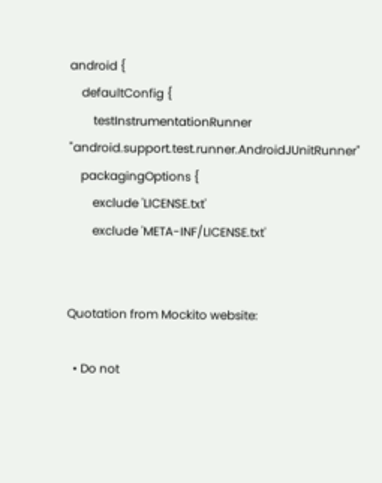android {
    defaultConfig {
        testInstrumentationRunner "android.support.test.runner.AndroidJUnitRunner"
    packagingOptions {
        exclude 'LICENSE.txt'
        exclude 'META-INF/LICENSE.txt'


Quotation from Mockito website:

  • Do not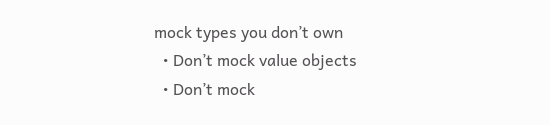mock types you don’t own
  • Don’t mock value objects
  • Don’t mock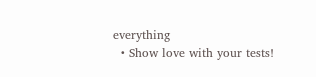everything
  • Show love with your tests!